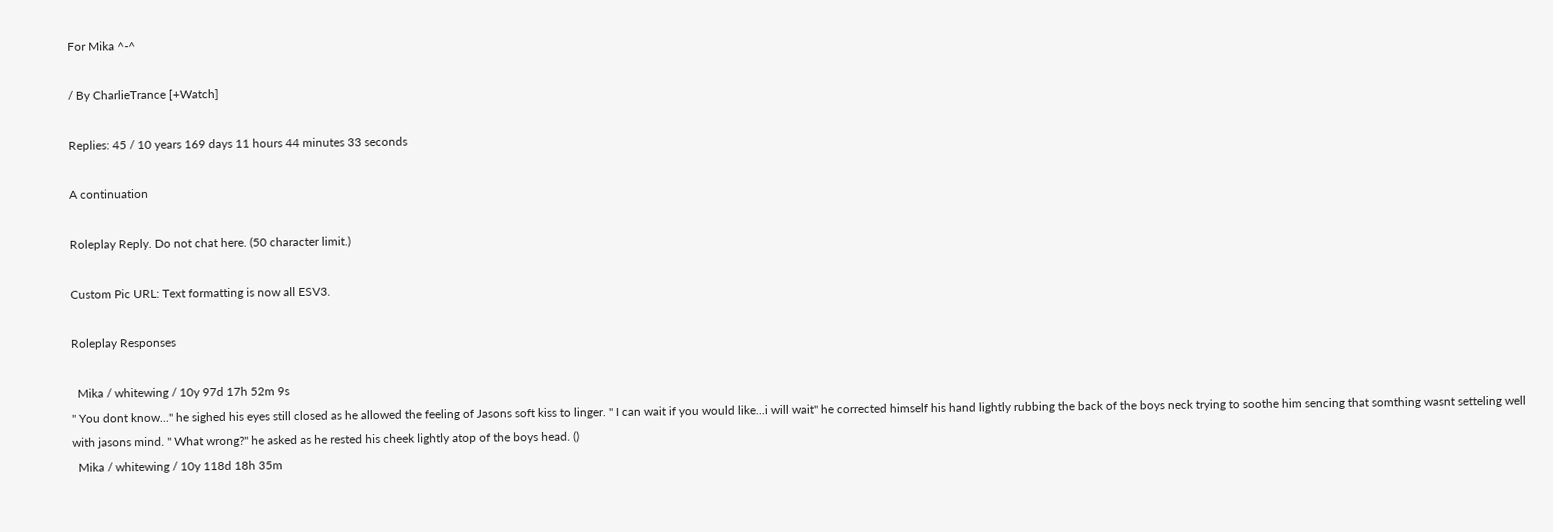For Mika ^-^

/ By CharlieTrance [+Watch]

Replies: 45 / 10 years 169 days 11 hours 44 minutes 33 seconds

A continuation

Roleplay Reply. Do not chat here. (50 character limit.)

Custom Pic URL: Text formatting is now all ESV3.

Roleplay Responses

  Mika / whitewing / 10y 97d 17h 52m 9s
" You dont know..." he sighed his eyes still closed as he allowed the feeling of Jasons soft kiss to linger. " I can wait if you would like...i will wait" he corrected himself his hand lightly rubbing the back of the boys neck trying to soothe him sencing that somthing wasnt setteling well with jasons mind. " What wrong?" he asked as he rested his cheek lightly atop of the boys head. ()
  Mika / whitewing / 10y 118d 18h 35m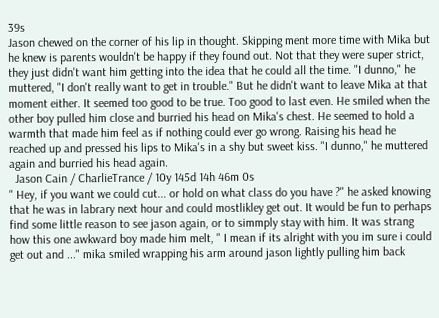39s
Jason chewed on the corner of his lip in thought. Skipping ment more time with Mika but he knew is parents wouldn't be happy if they found out. Not that they were super strict, they just didn't want him getting into the idea that he could all the time. "I dunno," he muttered, "I don't really want to get in trouble." But he didn't want to leave Mika at that moment either. It seemed too good to be true. Too good to last even. He smiled when the other boy pulled him close and burried his head on Mika's chest. He seemed to hold a warmth that made him feel as if nothing could ever go wrong. Raising his head he reached up and pressed his lips to Mika's in a shy but sweet kiss. "I dunno," he muttered again and burried his head again.
  Jason Cain / CharlieTrance / 10y 145d 14h 46m 0s
" Hey, if you want we could cut... or hold on what class do you have ?" he asked knowing that he was in labrary next hour and could mostlikley get out. It would be fun to perhaps find some little reason to see jason again, or to simmply stay with him. It was strang how this one awkward boy made him melt, " I mean if its alright with you im sure i could get out and ..." mika smiled wrapping his arm around jason lightly pulling him back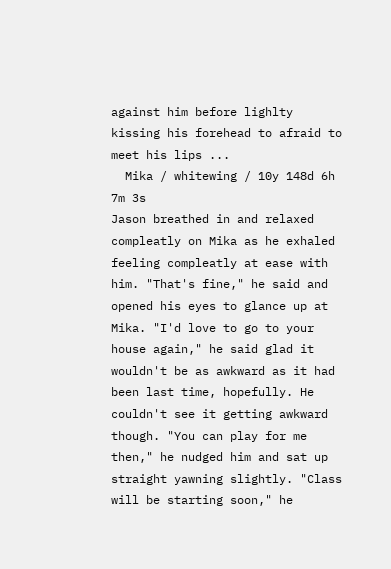against him before lighlty kissing his forehead to afraid to meet his lips ...
  Mika / whitewing / 10y 148d 6h 7m 3s
Jason breathed in and relaxed compleatly on Mika as he exhaled feeling compleatly at ease with him. "That's fine," he said and opened his eyes to glance up at Mika. "I'd love to go to your house again," he said glad it wouldn't be as awkward as it had been last time, hopefully. He couldn't see it getting awkward though. "You can play for me then," he nudged him and sat up straight yawning slightly. "Class will be starting soon," he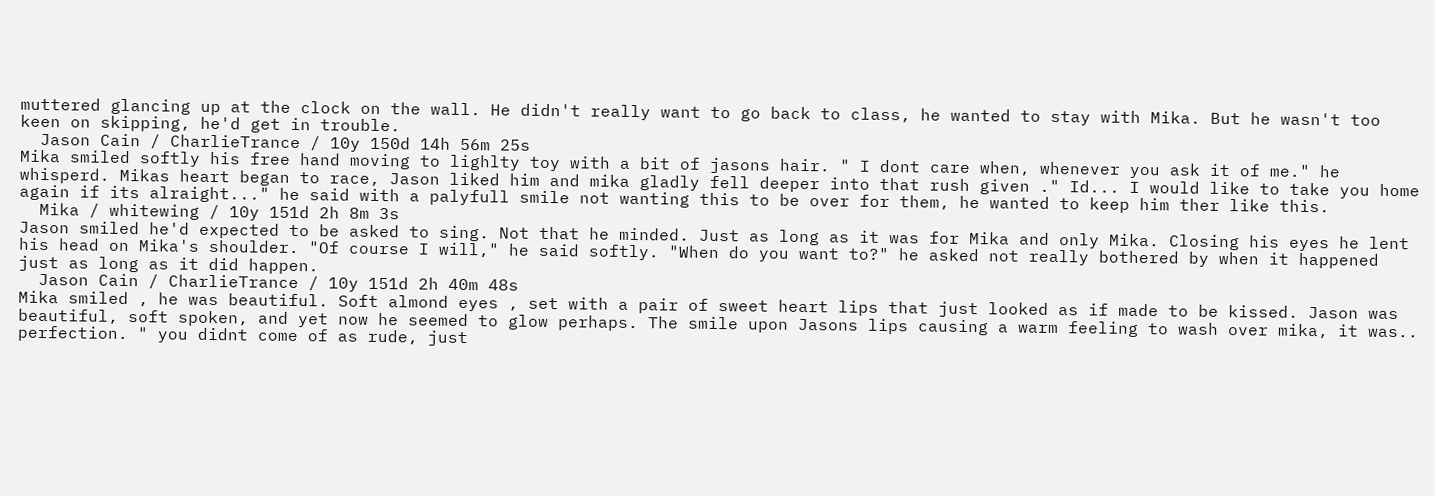muttered glancing up at the clock on the wall. He didn't really want to go back to class, he wanted to stay with Mika. But he wasn't too keen on skipping, he'd get in trouble.
  Jason Cain / CharlieTrance / 10y 150d 14h 56m 25s
Mika smiled softly his free hand moving to lighlty toy with a bit of jasons hair. " I dont care when, whenever you ask it of me." he whisperd. Mikas heart began to race, Jason liked him and mika gladly fell deeper into that rush given ." Id... I would like to take you home again if its alraight..." he said with a palyfull smile not wanting this to be over for them, he wanted to keep him ther like this.
  Mika / whitewing / 10y 151d 2h 8m 3s
Jason smiled he'd expected to be asked to sing. Not that he minded. Just as long as it was for Mika and only Mika. Closing his eyes he lent his head on Mika's shoulder. "Of course I will," he said softly. "When do you want to?" he asked not really bothered by when it happened just as long as it did happen.
  Jason Cain / CharlieTrance / 10y 151d 2h 40m 48s
Mika smiled , he was beautiful. Soft almond eyes , set with a pair of sweet heart lips that just looked as if made to be kissed. Jason was beautiful, soft spoken, and yet now he seemed to glow perhaps. The smile upon Jasons lips causing a warm feeling to wash over mika, it was.. perfection. " you didnt come of as rude, just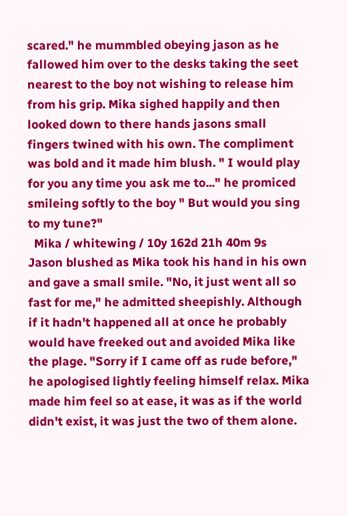scared." he mummbled obeying jason as he fallowed him over to the desks taking the seet nearest to the boy not wishing to release him from his grip. Mika sighed happily and then looked down to there hands jasons small fingers twined with his own. The compliment was bold and it made him blush. " I would play for you any time you ask me to..." he promiced smileing softly to the boy " But would you sing to my tune?"
  Mika / whitewing / 10y 162d 21h 40m 9s
Jason blushed as Mika took his hand in his own and gave a small smile. "No, it just went all so fast for me," he admitted sheepishly. Although if it hadn't happened all at once he probably would have freeked out and avoided Mika like the plage. "Sorry if I came off as rude before," he apologised lightly feeling himself relax. Mika made him feel so at ease, it was as if the world didn't exist, it was just the two of them alone.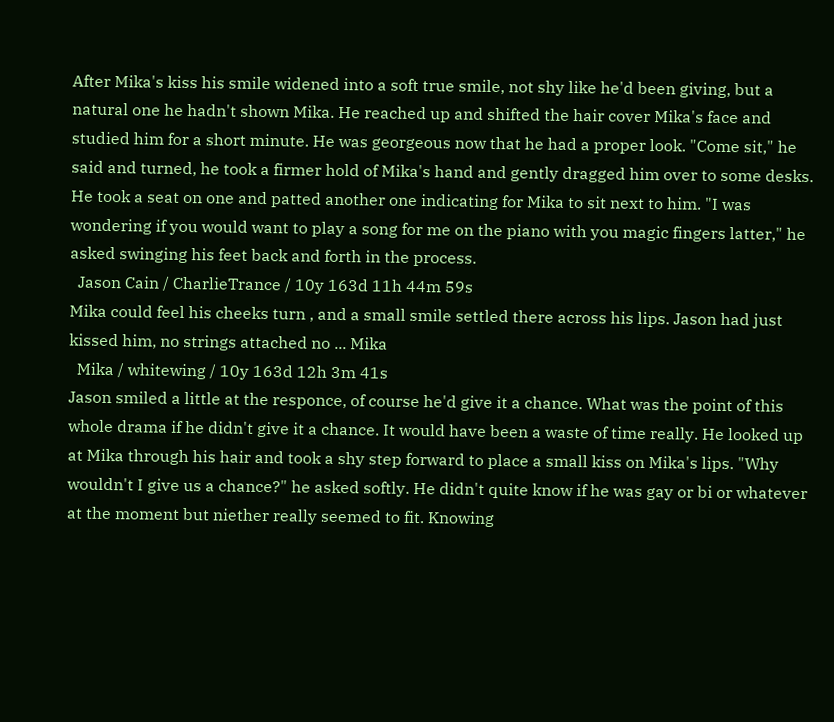After Mika's kiss his smile widened into a soft true smile, not shy like he'd been giving, but a natural one he hadn't shown Mika. He reached up and shifted the hair cover Mika's face and studied him for a short minute. He was georgeous now that he had a proper look. "Come sit," he said and turned, he took a firmer hold of Mika's hand and gently dragged him over to some desks. He took a seat on one and patted another one indicating for Mika to sit next to him. "I was wondering if you would want to play a song for me on the piano with you magic fingers latter," he asked swinging his feet back and forth in the process.
  Jason Cain / CharlieTrance / 10y 163d 11h 44m 59s
Mika could feel his cheeks turn , and a small smile settled there across his lips. Jason had just kissed him, no strings attached no ... Mika
  Mika / whitewing / 10y 163d 12h 3m 41s
Jason smiled a little at the responce, of course he'd give it a chance. What was the point of this whole drama if he didn't give it a chance. It would have been a waste of time really. He looked up at Mika through his hair and took a shy step forward to place a small kiss on Mika's lips. "Why wouldn't I give us a chance?" he asked softly. He didn't quite know if he was gay or bi or whatever at the moment but niether really seemed to fit. Knowing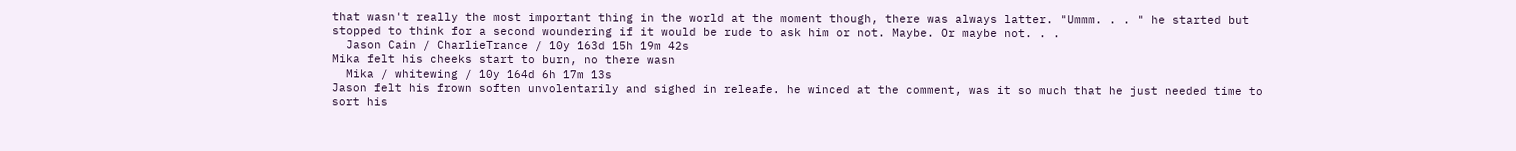that wasn't really the most important thing in the world at the moment though, there was always latter. "Ummm. . . " he started but stopped to think for a second woundering if it would be rude to ask him or not. Maybe. Or maybe not. . .
  Jason Cain / CharlieTrance / 10y 163d 15h 19m 42s
Mika felt his cheeks start to burn, no there wasn
  Mika / whitewing / 10y 164d 6h 17m 13s
Jason felt his frown soften unvolentarily and sighed in releafe. he winced at the comment, was it so much that he just needed time to sort his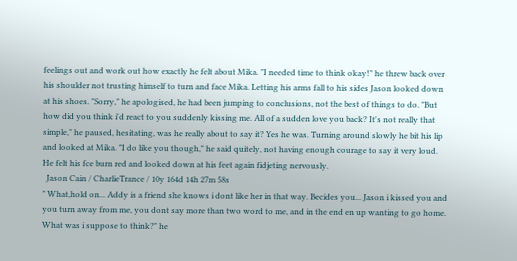feelings out and work out how exactly he felt about Mika. "I needed time to think okay!" he threw back over his shoulder not trusting himself to turn and face Mika. Letting his arms fall to his sides Jason looked down at his shoes. "Sorry," he apologised, he had been jumping to conclusions, not the best of things to do. "But how did you think i'd react to you suddenly kissing me. All of a sudden love you back? It's not really that simple," he paused, hesitating, was he really about to say it? Yes he was. Turning around slowly he bit his lip and looked at Mika. "I do like you though," he said quitely, not having enough courage to say it very loud. He felt his fce burn red and looked down at his feet again fidjeting nervously.
  Jason Cain / CharlieTrance / 10y 164d 14h 27m 58s
" What,hold on... Addy is a friend she knows i dont like her in that way. Becides you... Jason i kissed you and you turn away from me, you dont say more than two word to me, and in the end en up wanting to go home. What was i suppose to think?" he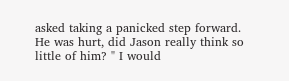asked taking a panicked step forward. He was hurt, did Jason really think so little of him? " I would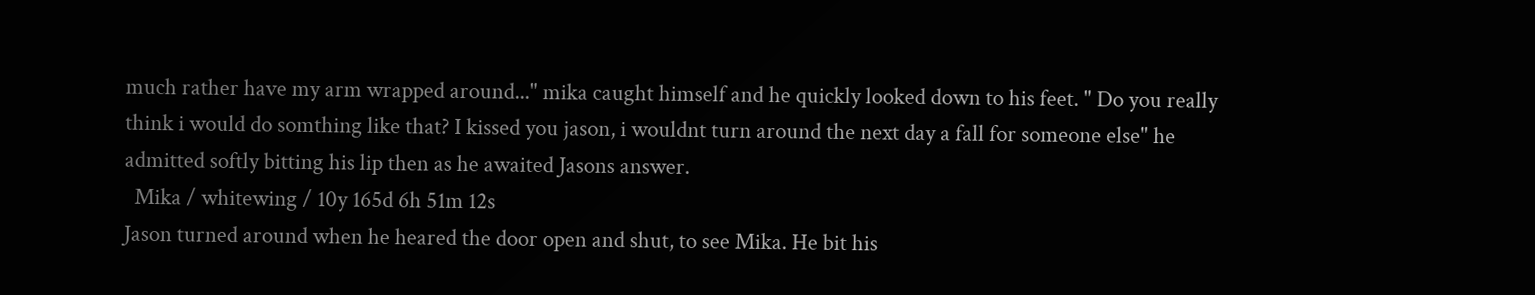much rather have my arm wrapped around..." mika caught himself and he quickly looked down to his feet. " Do you really think i would do somthing like that? I kissed you jason, i wouldnt turn around the next day a fall for someone else" he admitted softly bitting his lip then as he awaited Jasons answer.
  Mika / whitewing / 10y 165d 6h 51m 12s
Jason turned around when he heared the door open and shut, to see Mika. He bit his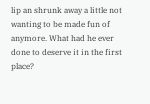lip an shrunk away a little not wanting to be made fun of anymore. What had he ever done to deserve it in the first place?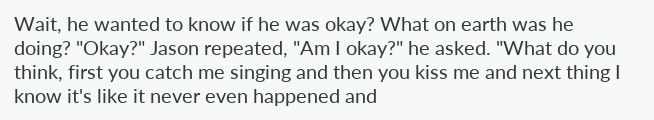Wait, he wanted to know if he was okay? What on earth was he doing? "Okay?" Jason repeated, "Am I okay?" he asked. "What do you think, first you catch me singing and then you kiss me and next thing I know it's like it never even happened and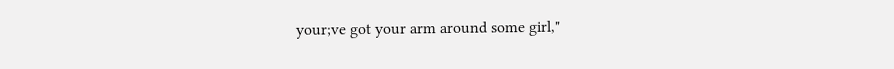your;ve got your arm around some girl,"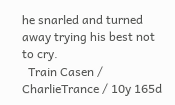he snarled and turned away trying his best not to cry.
  Train Casen / CharlieTrance / 10y 165d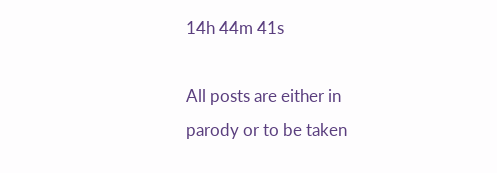14h 44m 41s

All posts are either in parody or to be taken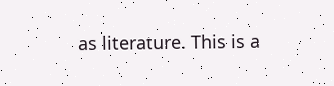as literature. This is a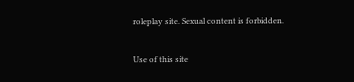roleplay site. Sexual content is forbidden.

Use of this site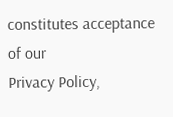constitutes acceptance of our
Privacy Policy,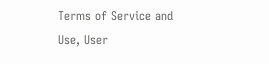Terms of Service and Use, User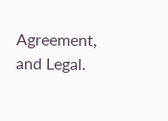Agreement, and Legal.